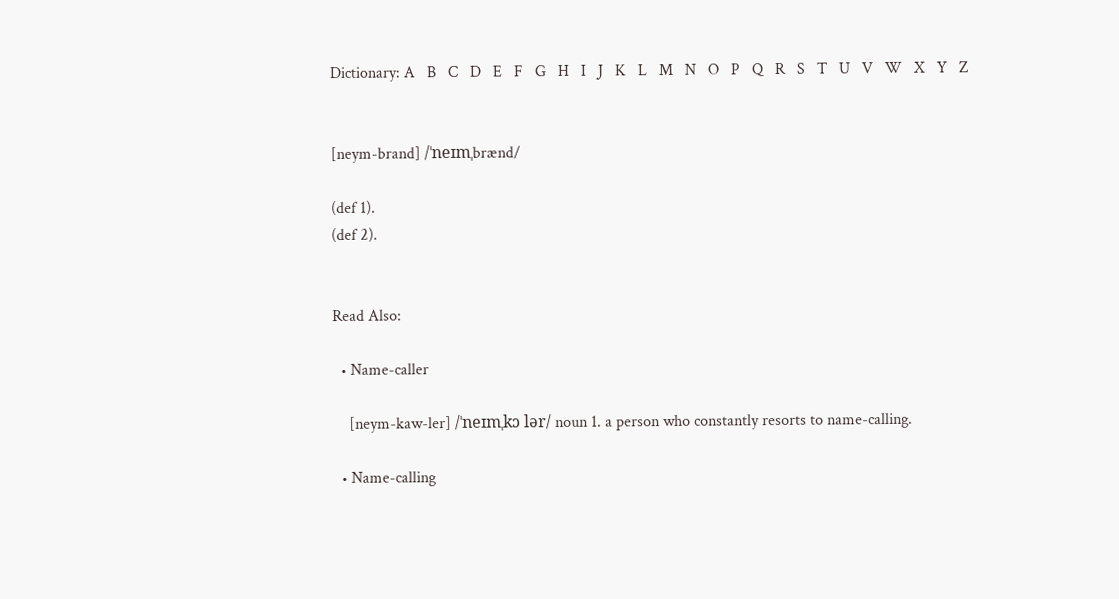Dictionary: A   B   C   D   E   F   G   H   I   J   K   L   M   N   O   P   Q   R   S   T   U   V   W   X   Y   Z


[neym-brand] /ˈneɪmˌbrænd/

(def 1).
(def 2).


Read Also:

  • Name-caller

    [neym-kaw-ler] /ˈneɪmˌkɔ lər/ noun 1. a person who constantly resorts to name-calling.

  • Name-calling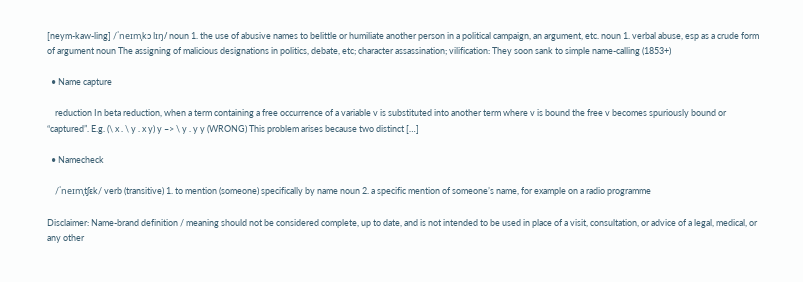[neym-kaw-ling] /ˈneɪmˌkɔ lɪŋ/ noun 1. the use of abusive names to belittle or humiliate another person in a political campaign, an argument, etc. noun 1. verbal abuse, esp as a crude form of argument noun The assigning of malicious designations in politics, debate, etc; character assassination; vilification: They soon sank to simple name-calling (1853+)

  • Name capture

    reduction In beta reduction, when a term containing a free occurrence of a variable v is substituted into another term where v is bound the free v becomes spuriously bound or “captured”. E.g. (\ x . \ y . x y) y –> \ y . y y (WRONG) This problem arises because two distinct […]

  • Namecheck

    /ˈneɪmˌtʃɛk/ verb (transitive) 1. to mention (someone) specifically by name noun 2. a specific mention of someone’s name, for example on a radio programme

Disclaimer: Name-brand definition / meaning should not be considered complete, up to date, and is not intended to be used in place of a visit, consultation, or advice of a legal, medical, or any other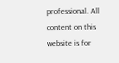professional. All content on this website is for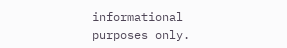informational purposes only.